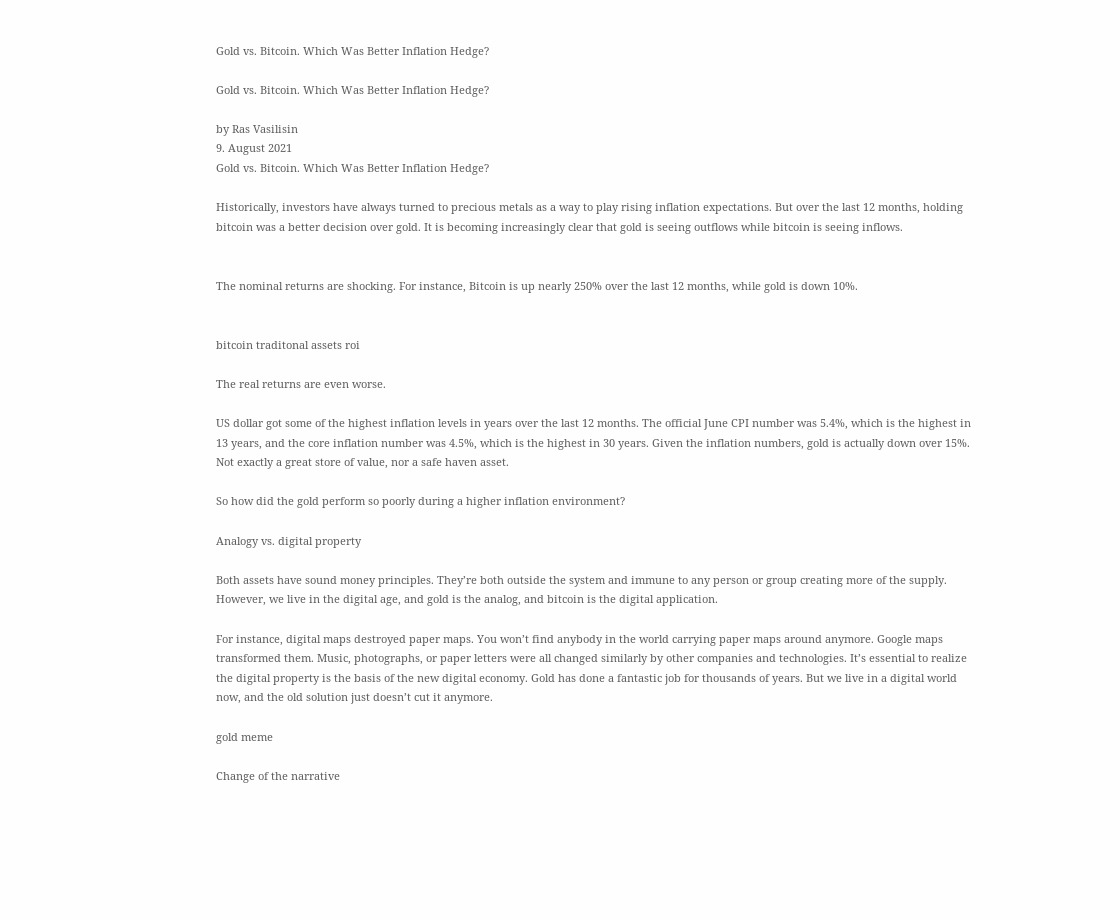Gold vs. Bitcoin. Which Was Better Inflation Hedge?

Gold vs. Bitcoin. Which Was Better Inflation Hedge?

by Ras Vasilisin
9. August 2021
Gold vs. Bitcoin. Which Was Better Inflation Hedge?

Historically, investors have always turned to precious metals as a way to play rising inflation expectations. But over the last 12 months, holding bitcoin was a better decision over gold. It is becoming increasingly clear that gold is seeing outflows while bitcoin is seeing inflows.


The nominal returns are shocking. For instance, Bitcoin is up nearly 250% over the last 12 months, while gold is down 10%.


bitcoin traditonal assets roi

The real returns are even worse.

US dollar got some of the highest inflation levels in years over the last 12 months. The official June CPI number was 5.4%, which is the highest in 13 years, and the core inflation number was 4.5%, which is the highest in 30 years. Given the inflation numbers, gold is actually down over 15%. Not exactly a great store of value, nor a safe haven asset.

So how did the gold perform so poorly during a higher inflation environment?

Analogy vs. digital property

Both assets have sound money principles. They’re both outside the system and immune to any person or group creating more of the supply. However, we live in the digital age, and gold is the analog, and bitcoin is the digital application.

For instance, digital maps destroyed paper maps. You won’t find anybody in the world carrying paper maps around anymore. Google maps transformed them. Music, photographs, or paper letters were all changed similarly by other companies and technologies. It’s essential to realize the digital property is the basis of the new digital economy. Gold has done a fantastic job for thousands of years. But we live in a digital world now, and the old solution just doesn’t cut it anymore.

gold meme

Change of the narrative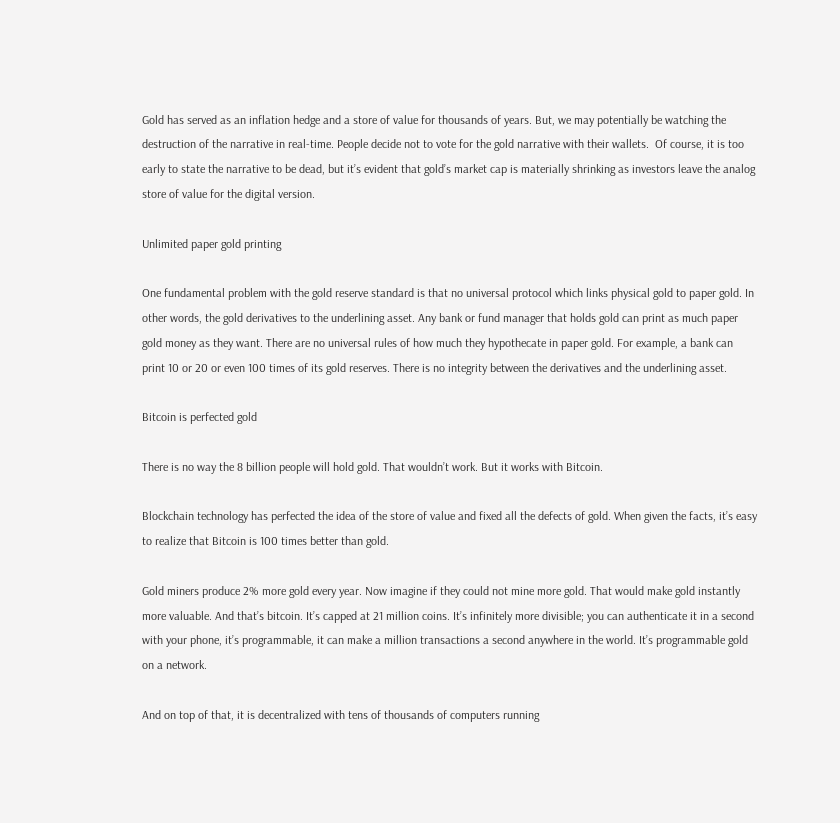Gold has served as an inflation hedge and a store of value for thousands of years. But, we may potentially be watching the destruction of the narrative in real-time. People decide not to vote for the gold narrative with their wallets.  Of course, it is too early to state the narrative to be dead, but it’s evident that gold’s market cap is materially shrinking as investors leave the analog store of value for the digital version.

Unlimited paper gold printing

One fundamental problem with the gold reserve standard is that no universal protocol which links physical gold to paper gold. In other words, the gold derivatives to the underlining asset. Any bank or fund manager that holds gold can print as much paper gold money as they want. There are no universal rules of how much they hypothecate in paper gold. For example, a bank can print 10 or 20 or even 100 times of its gold reserves. There is no integrity between the derivatives and the underlining asset.

Bitcoin is perfected gold

There is no way the 8 billion people will hold gold. That wouldn’t work. But it works with Bitcoin.

Blockchain technology has perfected the idea of the store of value and fixed all the defects of gold. When given the facts, it’s easy to realize that Bitcoin is 100 times better than gold.

Gold miners produce 2% more gold every year. Now imagine if they could not mine more gold. That would make gold instantly more valuable. And that’s bitcoin. It’s capped at 21 million coins. It’s infinitely more divisible; you can authenticate it in a second with your phone, it’s programmable, it can make a million transactions a second anywhere in the world. It’s programmable gold on a network.

And on top of that, it is decentralized with tens of thousands of computers running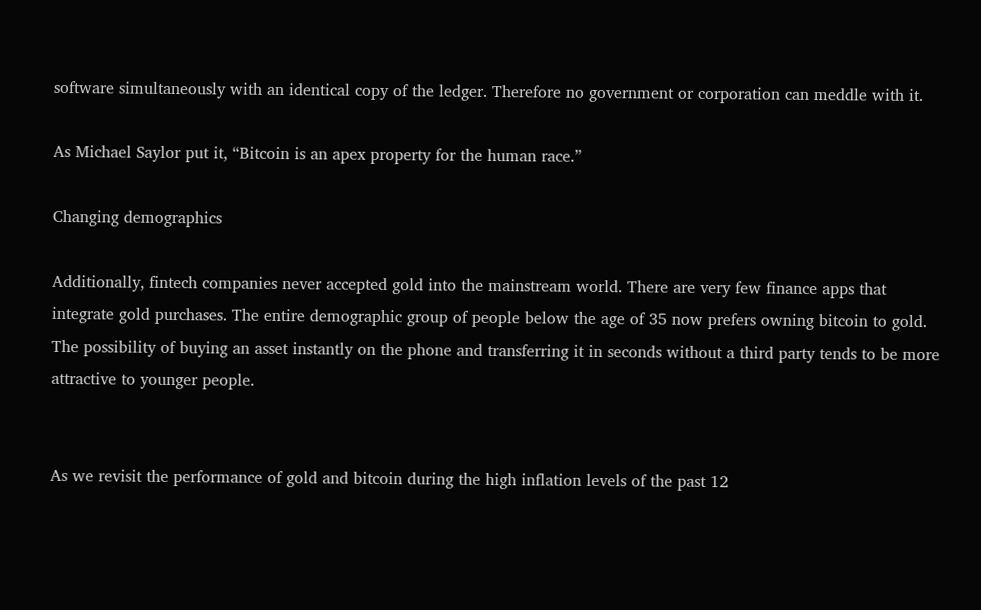software simultaneously with an identical copy of the ledger. Therefore no government or corporation can meddle with it.

As Michael Saylor put it, “Bitcoin is an apex property for the human race.”

Changing demographics

Additionally, fintech companies never accepted gold into the mainstream world. There are very few finance apps that integrate gold purchases. The entire demographic group of people below the age of 35 now prefers owning bitcoin to gold. The possibility of buying an asset instantly on the phone and transferring it in seconds without a third party tends to be more attractive to younger people.


As we revisit the performance of gold and bitcoin during the high inflation levels of the past 12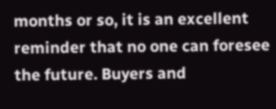months or so, it is an excellent reminder that no one can foresee the future. Buyers and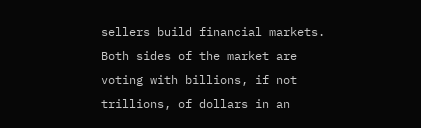sellers build financial markets. Both sides of the market are voting with billions, if not trillions, of dollars in an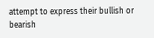attempt to express their bullish or bearish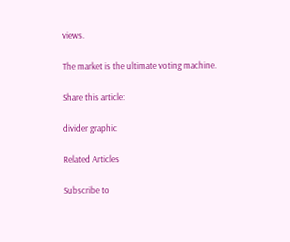views.

The market is the ultimate voting machine.

Share this article:

divider graphic

Related Articles

Subscribe to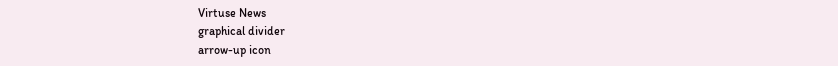Virtuse News
graphical divider
arrow-up icon